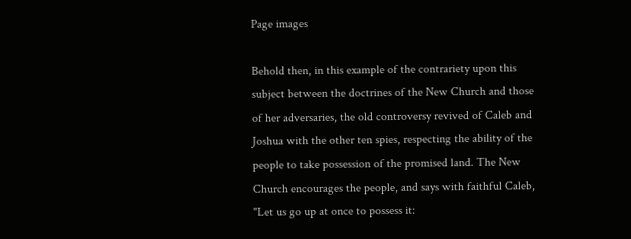Page images

Behold then, in this example of the contrariety upon this subject between the doctrines of the New Church and those of her adversaries, the old controversy revived of Caleb and Joshua with the other ten spies, respecting the ability of the people to take possession of the promised land. The New Church encourages the people, and says with faithful Caleb, "Let us go up at once to possess it: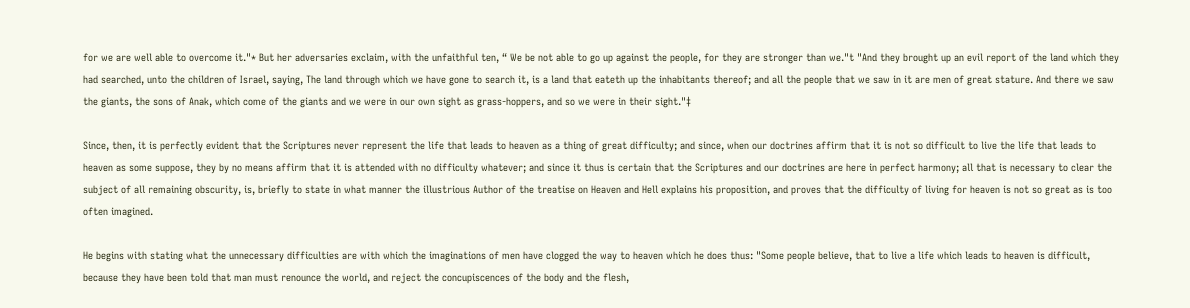for we are well able to overcome it."* But her adversaries exclaim, with the unfaithful ten, “ We be not able to go up against the people, for they are stronger than we."t "And they brought up an evil report of the land which they had searched, unto the children of Israel, saying, The land through which we have gone to search it, is a land that eateth up the inhabitants thereof; and all the people that we saw in it are men of great stature. And there we saw the giants, the sons of Anak, which come of the giants and we were in our own sight as grass-hoppers, and so we were in their sight."‡

Since, then, it is perfectly evident that the Scriptures never represent the life that leads to heaven as a thing of great difficulty; and since, when our doctrines affirm that it is not so difficult to live the life that leads to heaven as some suppose, they by no means affirm that it is attended with no difficulty whatever; and since it thus is certain that the Scriptures and our doctrines are here in perfect harmony; all that is necessary to clear the subject of all remaining obscurity, is, briefly to state in what manner the illustrious Author of the treatise on Heaven and Hell explains his proposition, and proves that the difficulty of living for heaven is not so great as is too often imagined.

He begins with stating what the unnecessary difficulties are with which the imaginations of men have clogged the way to heaven which he does thus: "Some people believe, that to live a life which leads to heaven is difficult, because they have been told that man must renounce the world, and reject the concupiscences of the body and the flesh,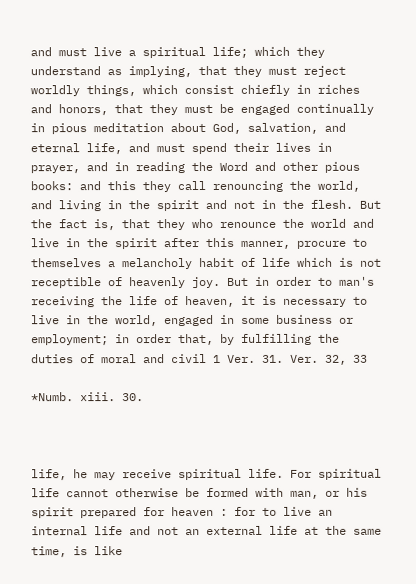and must live a spiritual life; which they understand as implying, that they must reject worldly things, which consist chiefly in riches and honors, that they must be engaged continually in pious meditation about God, salvation, and eternal life, and must spend their lives in prayer, and in reading the Word and other pious books: and this they call renouncing the world, and living in the spirit and not in the flesh. But the fact is, that they who renounce the world and live in the spirit after this manner, procure to themselves a melancholy habit of life which is not receptible of heavenly joy. But in order to man's receiving the life of heaven, it is necessary to live in the world, engaged in some business or employment; in order that, by fulfilling the duties of moral and civil 1 Ver. 31. Ver. 32, 33

*Numb. xiii. 30.



life, he may receive spiritual life. For spiritual life cannot otherwise be formed with man, or his spirit prepared for heaven : for to live an internal life and not an external life at the same time, is like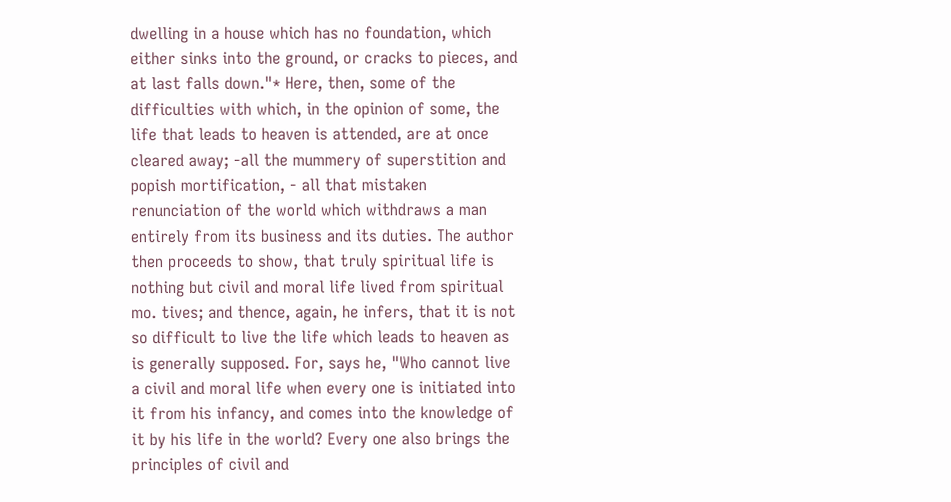dwelling in a house which has no foundation, which either sinks into the ground, or cracks to pieces, and at last falls down."* Here, then, some of the difficulties with which, in the opinion of some, the life that leads to heaven is attended, are at once cleared away; -all the mummery of superstition and popish mortification, - all that mistaken renunciation of the world which withdraws a man entirely from its business and its duties. The author then proceeds to show, that truly spiritual life is nothing but civil and moral life lived from spiritual mo. tives; and thence, again, he infers, that it is not so difficult to live the life which leads to heaven as is generally supposed. For, says he, "Who cannot live a civil and moral life when every one is initiated into it from his infancy, and comes into the knowledge of it by his life in the world? Every one also brings the principles of civil and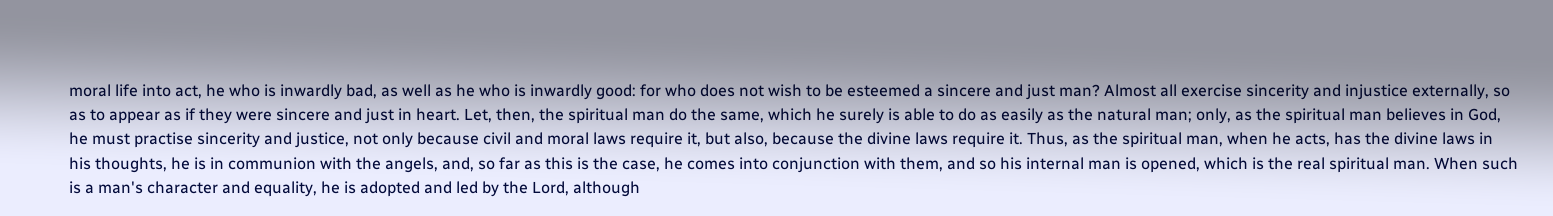moral life into act, he who is inwardly bad, as well as he who is inwardly good: for who does not wish to be esteemed a sincere and just man? Almost all exercise sincerity and injustice externally, so as to appear as if they were sincere and just in heart. Let, then, the spiritual man do the same, which he surely is able to do as easily as the natural man; only, as the spiritual man believes in God, he must practise sincerity and justice, not only because civil and moral laws require it, but also, because the divine laws require it. Thus, as the spiritual man, when he acts, has the divine laws in his thoughts, he is in communion with the angels, and, so far as this is the case, he comes into conjunction with them, and so his internal man is opened, which is the real spiritual man. When such is a man's character and equality, he is adopted and led by the Lord, although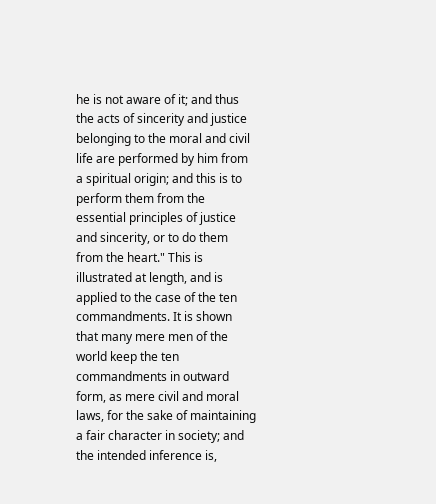he is not aware of it; and thus the acts of sincerity and justice belonging to the moral and civil life are performed by him from a spiritual origin; and this is to perform them from the essential principles of justice and sincerity, or to do them from the heart." This is illustrated at length, and is applied to the case of the ten commandments. It is shown that many mere men of the world keep the ten commandments in outward form, as mere civil and moral laws, for the sake of maintaining a fair character in society; and the intended inference is,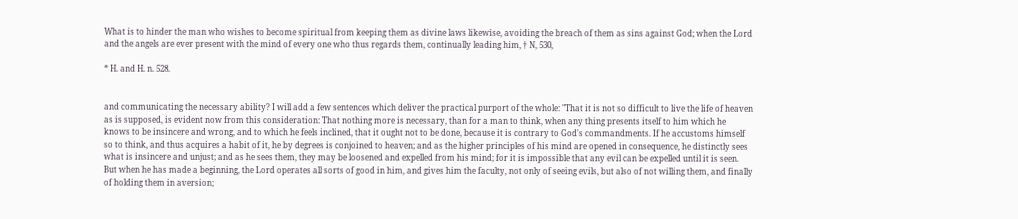What is to hinder the man who wishes to become spiritual from keeping them as divine laws likewise, avoiding the breach of them as sins against God; when the Lord and the angels are ever present with the mind of every one who thus regards them, continually leading him, † N, 530,

* H. and H. n. 528.


and communicating the necessary ability? I will add a few sentences which deliver the practical purport of the whole: "That it is not so difficult to live the life of heaven as is supposed, is evident now from this consideration: That nothing more is necessary, than for a man to think, when any thing presents itself to him which he knows to be insincere and wrong, and to which he feels inclined, that it ought not to be done, because it is contrary to God's commandments. If he accustoms himself so to think, and thus acquires a habit of it, he by degrees is conjoined to heaven; and as the higher principles of his mind are opened in consequence, he distinctly sees what is insincere and unjust; and as he sees them, they may be loosened and expelled from his mind; for it is impossible that any evil can be expelled until it is seen. But when he has made a beginning, the Lord operates all sorts of good in him, and gives him the faculty, not only of seeing evils, but also of not willing them, and finally of holding them in aversion;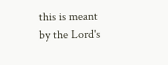this is meant by the Lord's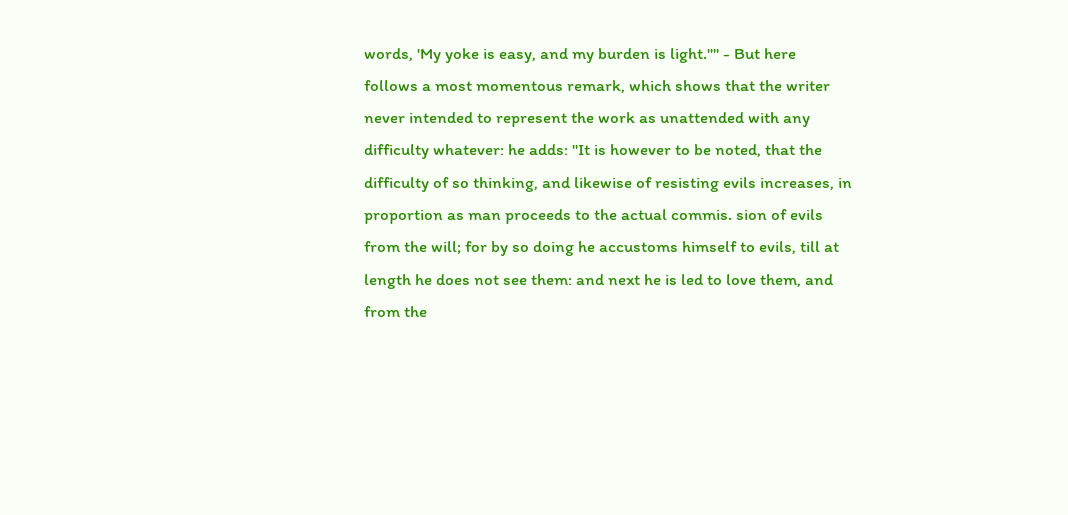words, 'My yoke is easy, and my burden is light."" - But here follows a most momentous remark, which shows that the writer never intended to represent the work as unattended with any difficulty whatever: he adds: "It is however to be noted, that the difficulty of so thinking, and likewise of resisting evils increases, in proportion as man proceeds to the actual commis. sion of evils from the will; for by so doing he accustoms himself to evils, till at length he does not see them: and next he is led to love them, and from the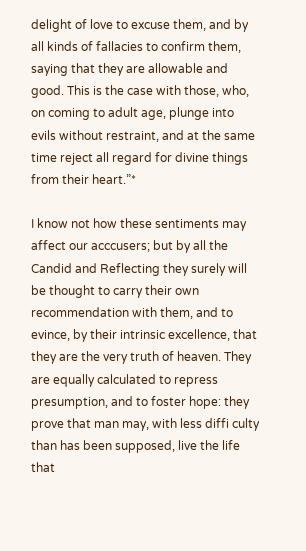delight of love to excuse them, and by all kinds of fallacies to confirm them, saying that they are allowable and good. This is the case with those, who, on coming to adult age, plunge into evils without restraint, and at the same time reject all regard for divine things from their heart.”*

I know not how these sentiments may affect our acccusers; but by all the Candid and Reflecting they surely will be thought to carry their own recommendation with them, and to evince, by their intrinsic excellence, that they are the very truth of heaven. They are equally calculated to repress presumption, and to foster hope: they prove that man may, with less diffi culty than has been supposed, live the life that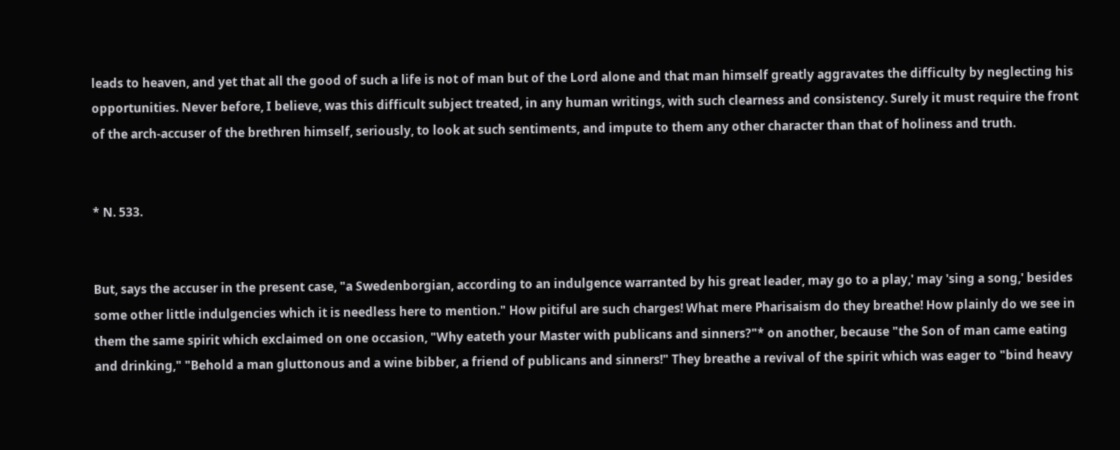leads to heaven, and yet that all the good of such a life is not of man but of the Lord alone and that man himself greatly aggravates the difficulty by neglecting his opportunities. Never before, I believe, was this difficult subject treated, in any human writings, with such clearness and consistency. Surely it must require the front of the arch-accuser of the brethren himself, seriously, to look at such sentiments, and impute to them any other character than that of holiness and truth.


* N. 533.


But, says the accuser in the present case, "a Swedenborgian, according to an indulgence warranted by his great leader, may go to a play,' may 'sing a song,' besides some other little indulgencies which it is needless here to mention." How pitiful are such charges! What mere Pharisaism do they breathe! How plainly do we see in them the same spirit which exclaimed on one occasion, "Why eateth your Master with publicans and sinners?"* on another, because "the Son of man came eating and drinking," "Behold a man gluttonous and a wine bibber, a friend of publicans and sinners!" They breathe a revival of the spirit which was eager to "bind heavy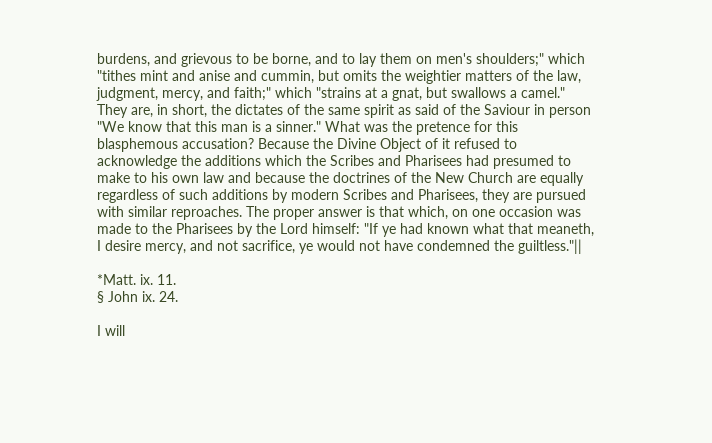burdens, and grievous to be borne, and to lay them on men's shoulders;" which "tithes mint and anise and cummin, but omits the weightier matters of the law, judgment, mercy, and faith;" which "strains at a gnat, but swallows a camel." They are, in short, the dictates of the same spirit as said of the Saviour in person "We know that this man is a sinner." What was the pretence for this blasphemous accusation? Because the Divine Object of it refused to acknowledge the additions which the Scribes and Pharisees had presumed to make to his own law and because the doctrines of the New Church are equally regardless of such additions by modern Scribes and Pharisees, they are pursued with similar reproaches. The proper answer is that which, on one occasion was made to the Pharisees by the Lord himself: "If ye had known what that meaneth, I desire mercy, and not sacrifice, ye would not have condemned the guiltless."||

*Matt. ix. 11.
§ John ix. 24.

I will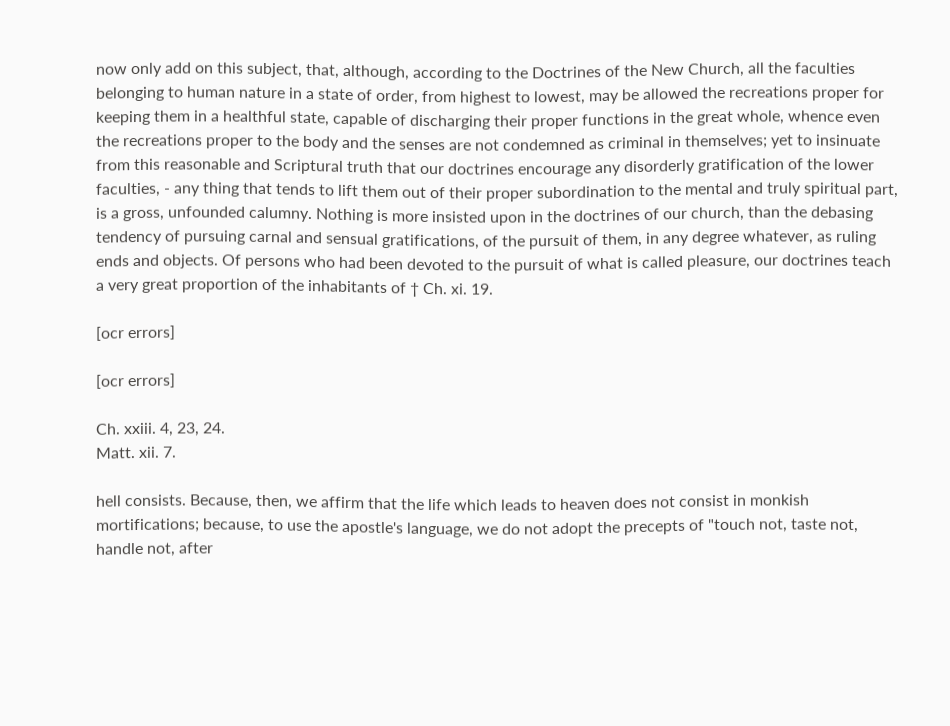now only add on this subject, that, although, according to the Doctrines of the New Church, all the faculties belonging to human nature in a state of order, from highest to lowest, may be allowed the recreations proper for keeping them in a healthful state, capable of discharging their proper functions in the great whole, whence even the recreations proper to the body and the senses are not condemned as criminal in themselves; yet to insinuate from this reasonable and Scriptural truth that our doctrines encourage any disorderly gratification of the lower faculties, - any thing that tends to lift them out of their proper subordination to the mental and truly spiritual part, is a gross, unfounded calumny. Nothing is more insisted upon in the doctrines of our church, than the debasing tendency of pursuing carnal and sensual gratifications, of the pursuit of them, in any degree whatever, as ruling ends and objects. Of persons who had been devoted to the pursuit of what is called pleasure, our doctrines teach a very great proportion of the inhabitants of † Ch. xi. 19.

[ocr errors]

[ocr errors]

Ch. xxiii. 4, 23, 24.
Matt. xii. 7.

hell consists. Because, then, we affirm that the life which leads to heaven does not consist in monkish mortifications; because, to use the apostle's language, we do not adopt the precepts of "touch not, taste not, handle not, after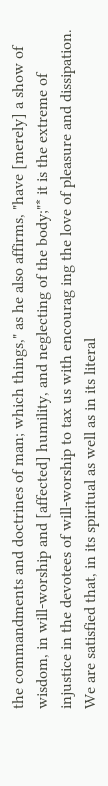the commandments and doctrines of man; which things," as he also affirms, "have [merely] a show of wisdom, in will-worship and [affected] humility, and neglecting of the body;"* it is the extreme of injustice in the devotees of will-worship to tax us with encourag ing the love of pleasure and dissipation. We are satisfied that, in its spiritual as well as in its literal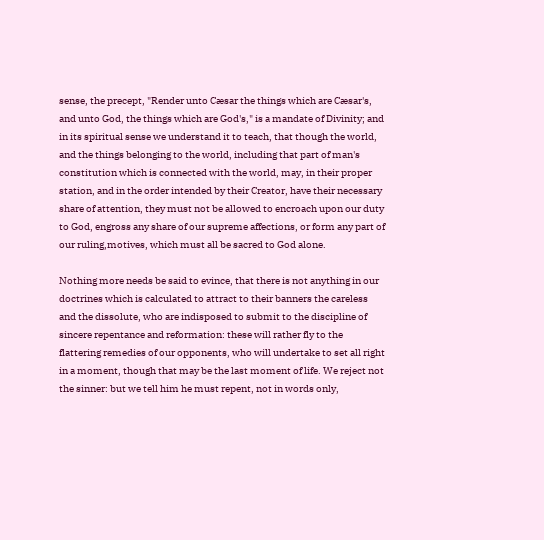sense, the precept, "Render unto Cæsar the things which are Cæsar's, and unto God, the things which are God's," is a mandate of Divinity; and in its spiritual sense we understand it to teach, that though the world, and the things belonging to the world, including that part of man's constitution which is connected with the world, may, in their proper station, and in the order intended by their Creator, have their necessary share of attention, they must not be allowed to encroach upon our duty to God, engross any share of our supreme affections, or form any part of our ruling,motives, which must all be sacred to God alone.

Nothing more needs be said to evince, that there is not anything in our doctrines which is calculated to attract to their banners the careless and the dissolute, who are indisposed to submit to the discipline of sincere repentance and reformation: these will rather fly to the flattering remedies of our opponents, who will undertake to set all right in a moment, though that may be the last moment of life. We reject not the sinner: but we tell him he must repent, not in words only,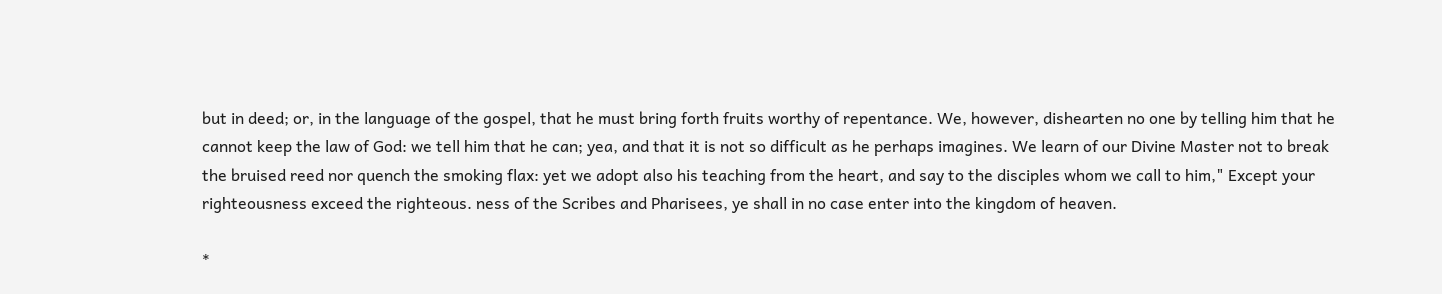but in deed; or, in the language of the gospel, that he must bring forth fruits worthy of repentance. We, however, dishearten no one by telling him that he cannot keep the law of God: we tell him that he can; yea, and that it is not so difficult as he perhaps imagines. We learn of our Divine Master not to break the bruised reed nor quench the smoking flax: yet we adopt also his teaching from the heart, and say to the disciples whom we call to him," Except your righteousness exceed the righteous. ness of the Scribes and Pharisees, ye shall in no case enter into the kingdom of heaven.

*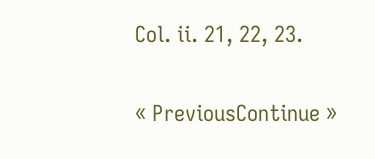Col. ii. 21, 22, 23.

« PreviousContinue »